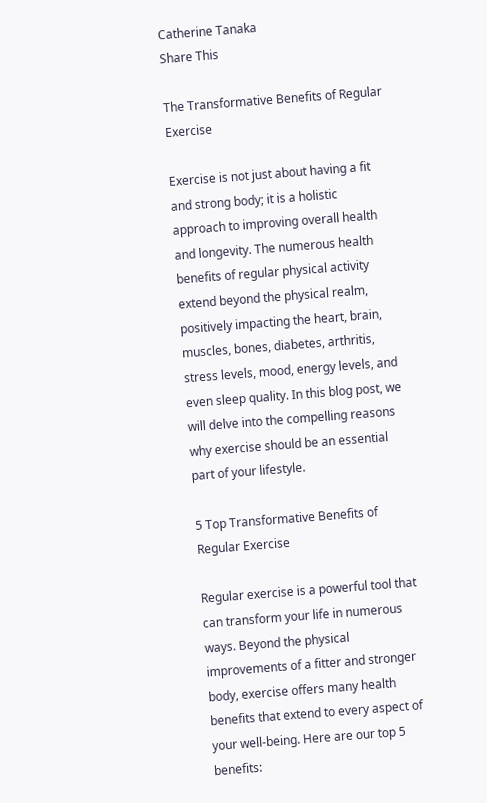Catherine Tanaka
Share This

The Transformative Benefits of Regular Exercise

Exercise is not just about having a fit and strong body; it is a holistic approach to improving overall health and longevity. The numerous health benefits of regular physical activity extend beyond the physical realm, positively impacting the heart, brain, muscles, bones, diabetes, arthritis, stress levels, mood, energy levels, and even sleep quality. In this blog post, we will delve into the compelling reasons why exercise should be an essential part of your lifestyle.

5 Top Transformative Benefits of Regular Exercise

Regular exercise is a powerful tool that can transform your life in numerous ways. Beyond the physical improvements of a fitter and stronger body, exercise offers many health benefits that extend to every aspect of your well-being. Here are our top 5 benefits: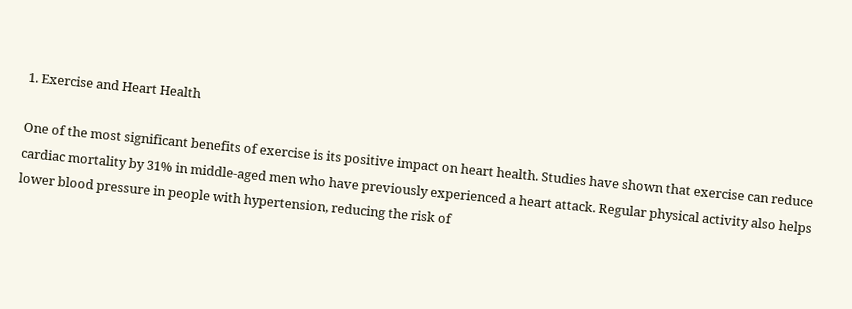1. Exercise and Heart Health

One of the most significant benefits of exercise is its positive impact on heart health. Studies have shown that exercise can reduce cardiac mortality by 31% in middle-aged men who have previously experienced a heart attack. Regular physical activity also helps lower blood pressure in people with hypertension, reducing the risk of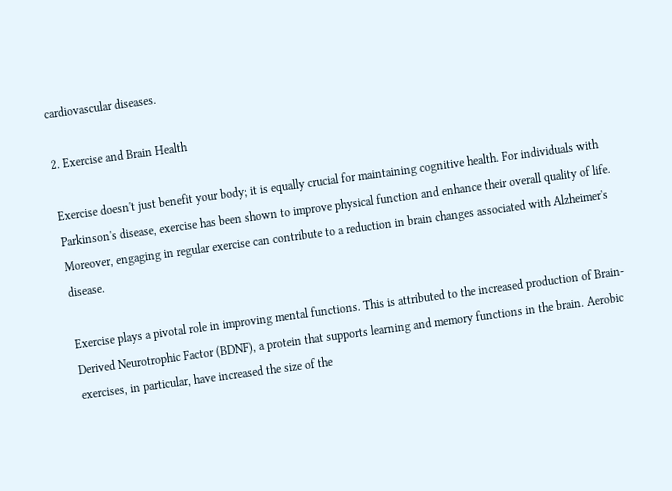cardiovascular diseases.

2. Exercise and Brain Health

Exercise doesn't just benefit your body; it is equally crucial for maintaining cognitive health. For individuals with Parkinson's disease, exercise has been shown to improve physical function and enhance their overall quality of life. Moreover, engaging in regular exercise can contribute to a reduction in brain changes associated with Alzheimer's disease.

Exercise plays a pivotal role in improving mental functions. This is attributed to the increased production of Brain-Derived Neurotrophic Factor (BDNF), a protein that supports learning and memory functions in the brain. Aerobic exercises, in particular, have increased the size of the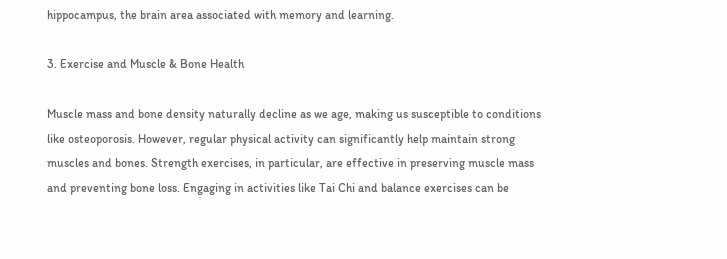hippocampus, the brain area associated with memory and learning.

3. Exercise and Muscle & Bone Health

Muscle mass and bone density naturally decline as we age, making us susceptible to conditions like osteoporosis. However, regular physical activity can significantly help maintain strong muscles and bones. Strength exercises, in particular, are effective in preserving muscle mass and preventing bone loss. Engaging in activities like Tai Chi and balance exercises can be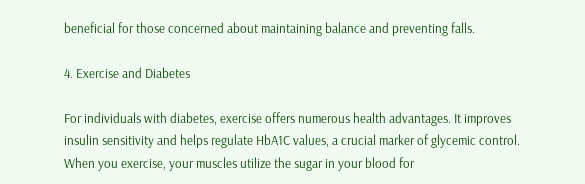beneficial for those concerned about maintaining balance and preventing falls.

4. Exercise and Diabetes

For individuals with diabetes, exercise offers numerous health advantages. It improves insulin sensitivity and helps regulate HbA1C values, a crucial marker of glycemic control. When you exercise, your muscles utilize the sugar in your blood for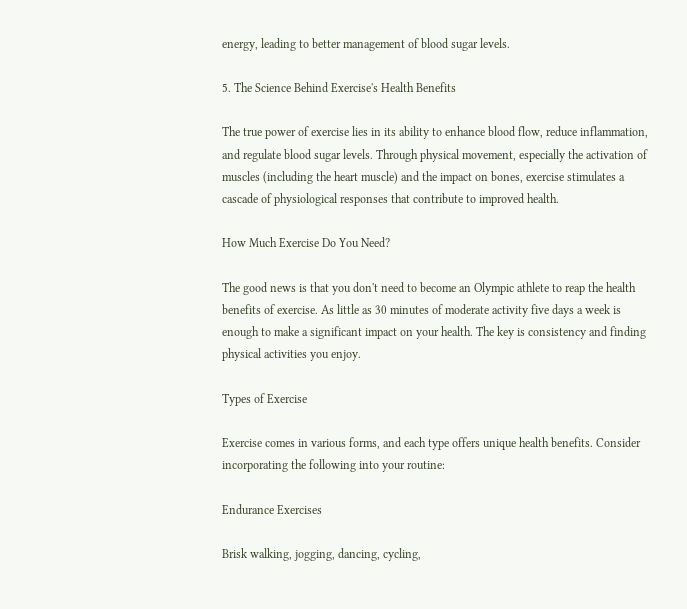energy, leading to better management of blood sugar levels.

5. The Science Behind Exercise's Health Benefits

The true power of exercise lies in its ability to enhance blood flow, reduce inflammation, and regulate blood sugar levels. Through physical movement, especially the activation of muscles (including the heart muscle) and the impact on bones, exercise stimulates a cascade of physiological responses that contribute to improved health.

How Much Exercise Do You Need?

The good news is that you don't need to become an Olympic athlete to reap the health benefits of exercise. As little as 30 minutes of moderate activity five days a week is enough to make a significant impact on your health. The key is consistency and finding physical activities you enjoy.

Types of Exercise

Exercise comes in various forms, and each type offers unique health benefits. Consider incorporating the following into your routine:

Endurance Exercises

Brisk walking, jogging, dancing, cycling,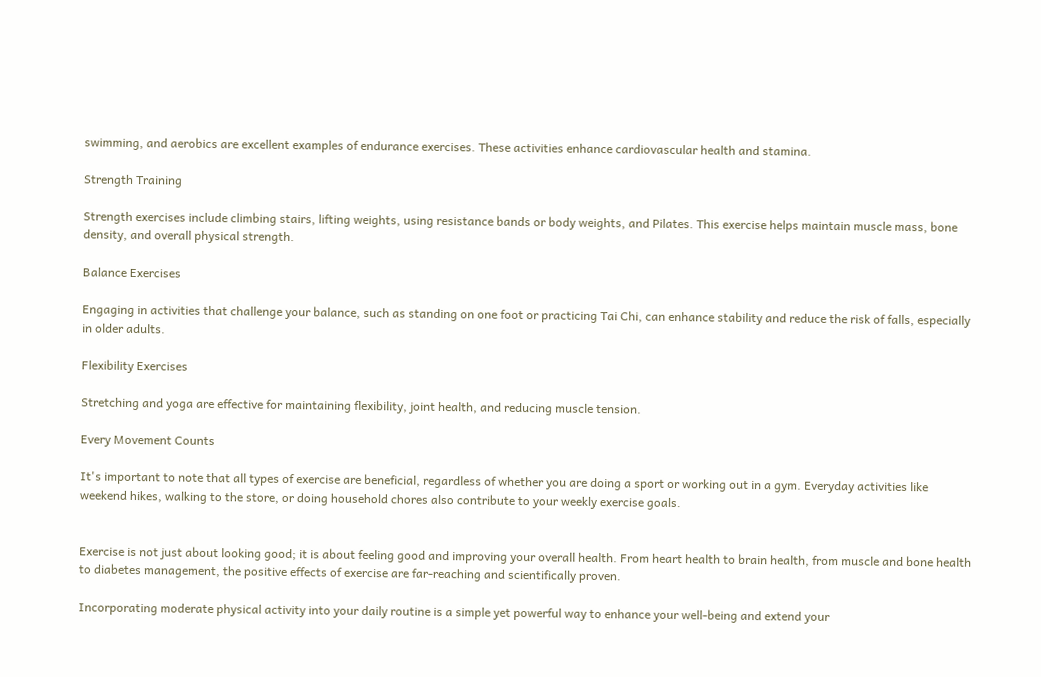swimming, and aerobics are excellent examples of endurance exercises. These activities enhance cardiovascular health and stamina.

Strength Training

Strength exercises include climbing stairs, lifting weights, using resistance bands or body weights, and Pilates. This exercise helps maintain muscle mass, bone density, and overall physical strength.

Balance Exercises

Engaging in activities that challenge your balance, such as standing on one foot or practicing Tai Chi, can enhance stability and reduce the risk of falls, especially in older adults.

Flexibility Exercises

Stretching and yoga are effective for maintaining flexibility, joint health, and reducing muscle tension.

Every Movement Counts

It's important to note that all types of exercise are beneficial, regardless of whether you are doing a sport or working out in a gym. Everyday activities like weekend hikes, walking to the store, or doing household chores also contribute to your weekly exercise goals.


Exercise is not just about looking good; it is about feeling good and improving your overall health. From heart health to brain health, from muscle and bone health to diabetes management, the positive effects of exercise are far-reaching and scientifically proven.

Incorporating moderate physical activity into your daily routine is a simple yet powerful way to enhance your well-being and extend your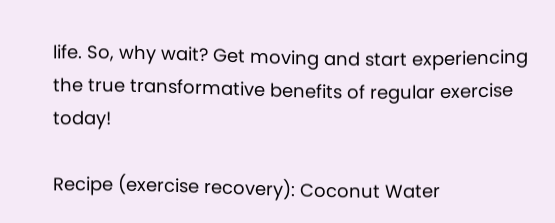life. So, why wait? Get moving and start experiencing the true transformative benefits of regular exercise today!

Recipe (exercise recovery): Coconut Water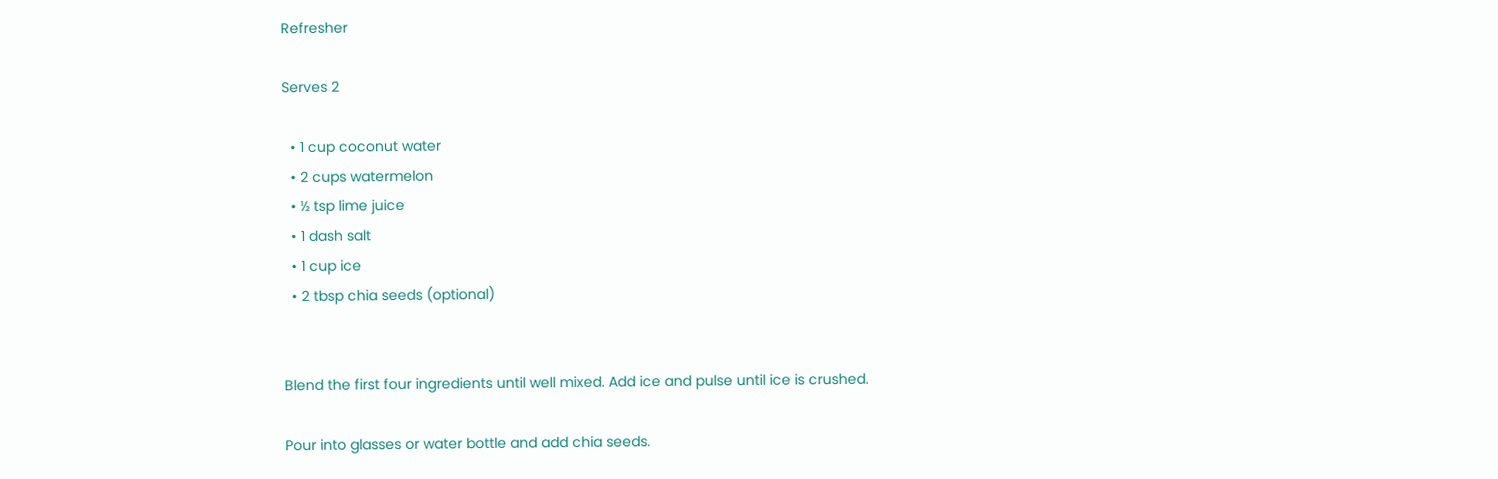Refresher

Serves 2

  • 1 cup coconut water
  • 2 cups watermelon
  • ½ tsp lime juice
  • 1 dash salt
  • 1 cup ice
  • 2 tbsp chia seeds (optional)


Blend the first four ingredients until well mixed. Add ice and pulse until ice is crushed.

Pour into glasses or water bottle and add chia seeds.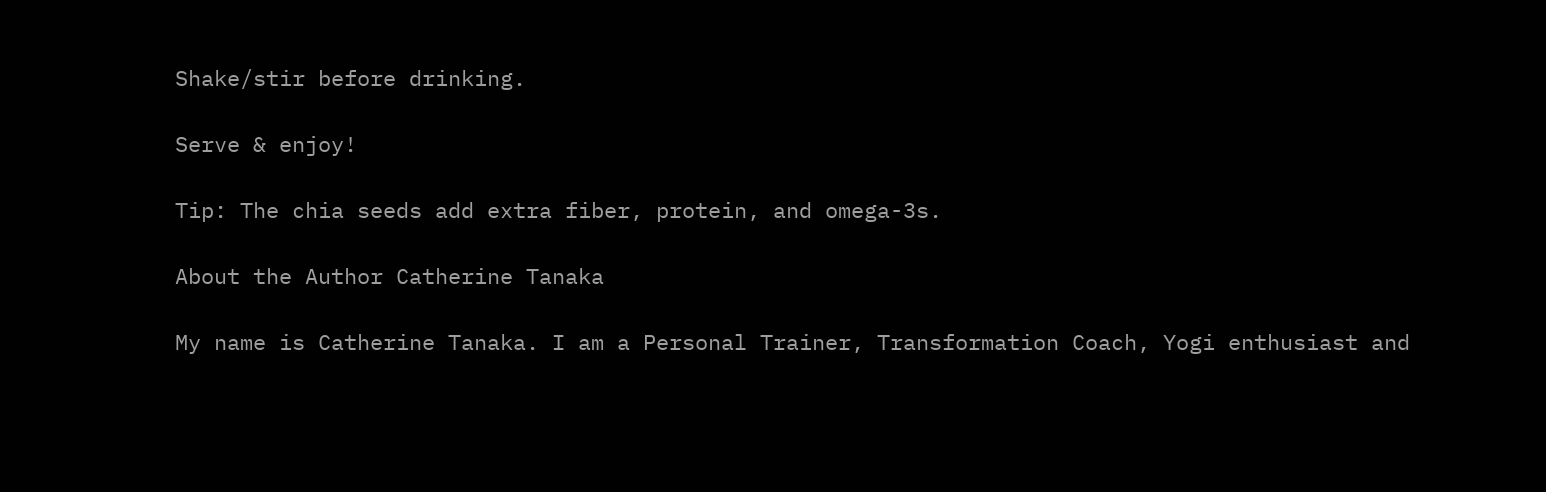Shake/stir before drinking.

Serve & enjoy!

Tip: The chia seeds add extra fiber, protein, and omega-3s.

About the Author Catherine Tanaka

My name is Catherine Tanaka. I am a Personal Trainer, Transformation Coach, Yogi enthusiast and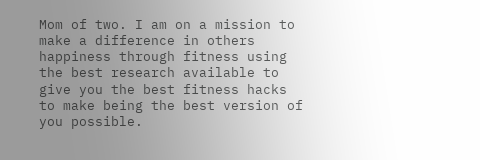Mom of two. I am on a mission to make a difference in others happiness through fitness using the best research available to give you the best fitness hacks to make being the best version of you possible.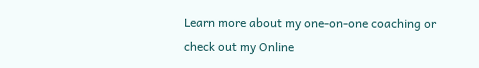Learn more about my one-on-one coaching or check out my Online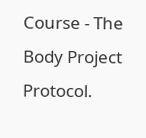Course - The Body Project Protocol.